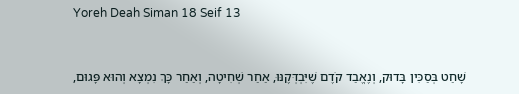Yoreh Deah Siman 18 Seif 13



שָׁחַט בְּסַכִּין בָּדוּק, וְנֶאֱבַד קֹדֶם שֶׁיִּבְדְּקֶנּוּ, אַחַר שְׁחִיטָה, וְאַחַר כָּךְ נִמְצָא וְהוּא פָּגוּם,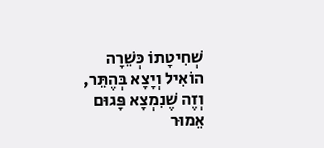שְׁחִיטָתוֹ כְּשֵׁרָה הוֹאִיל וְיָצָא בְּהֶתֵּר, וְזֶה שֶׁנִמְצָא פָּגוּם אֵמוּר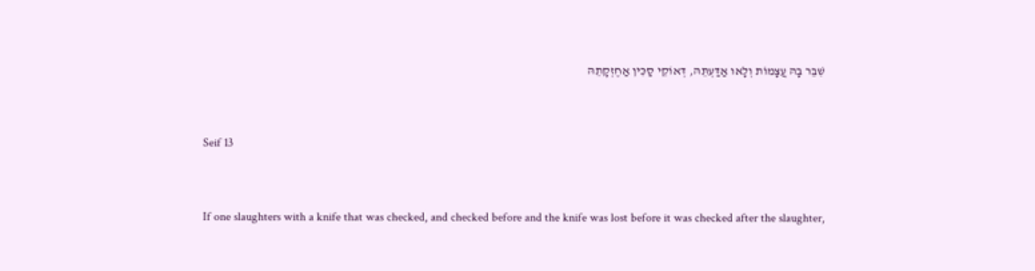שִׁבֵּר בָּהּ עֲצָמוֹת וְלָאו אַדַּעְתֵּהּ, דְּאוֹקֵי סַכִּין אַחֶזְקָתֵהּ


Seif 13


If one slaughters with a knife that was checked, and checked before and the knife was lost before it was checked after the slaughter,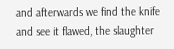and afterwards we find the knife and see it flawed, the slaughter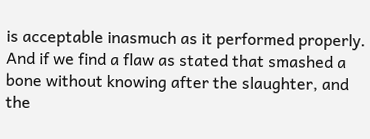is acceptable inasmuch as it performed properly. And if we find a flaw as stated that smashed a bone without knowing after the slaughter, and the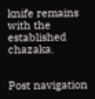knife remains with the established chazaka.


Post navigation